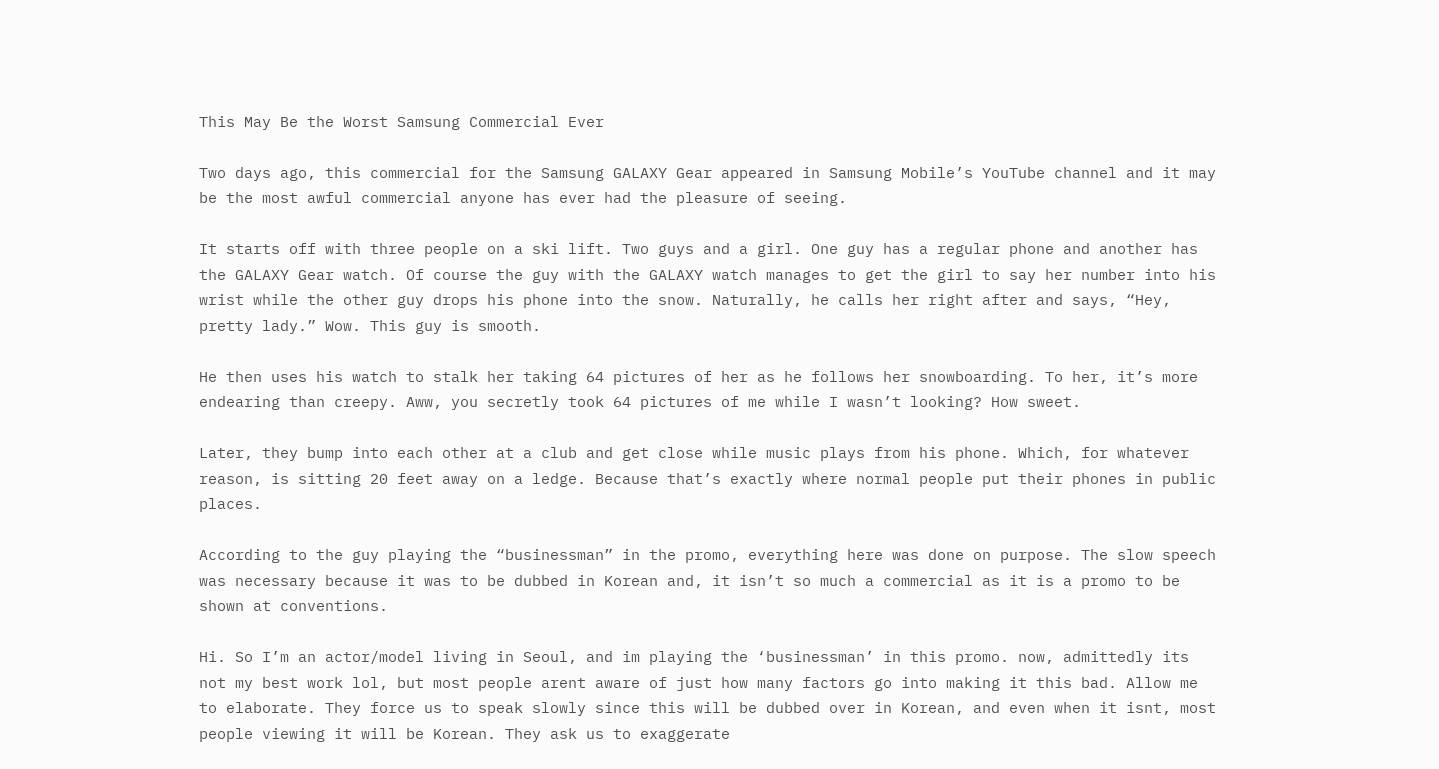This May Be the Worst Samsung Commercial Ever

Two days ago, this commercial for the Samsung GALAXY Gear appeared in Samsung Mobile’s YouTube channel and it may be the most awful commercial anyone has ever had the pleasure of seeing.

It starts off with three people on a ski lift. Two guys and a girl. One guy has a regular phone and another has the GALAXY Gear watch. Of course the guy with the GALAXY watch manages to get the girl to say her number into his wrist while the other guy drops his phone into the snow. Naturally, he calls her right after and says, “Hey, pretty lady.” Wow. This guy is smooth.

He then uses his watch to stalk her taking 64 pictures of her as he follows her snowboarding. To her, it’s more endearing than creepy. Aww, you secretly took 64 pictures of me while I wasn’t looking? How sweet.

Later, they bump into each other at a club and get close while music plays from his phone. Which, for whatever reason, is sitting 20 feet away on a ledge. Because that’s exactly where normal people put their phones in public places.

According to the guy playing the “businessman” in the promo, everything here was done on purpose. The slow speech was necessary because it was to be dubbed in Korean and, it isn’t so much a commercial as it is a promo to be shown at conventions.

Hi. So I’m an actor/model living in Seoul, and im playing the ‘businessman’ in this promo. now, admittedly its not my best work lol, but most people arent aware of just how many factors go into making it this bad. Allow me to elaborate. They force us to speak slowly since this will be dubbed over in Korean, and even when it isnt, most people viewing it will be Korean. They ask us to exaggerate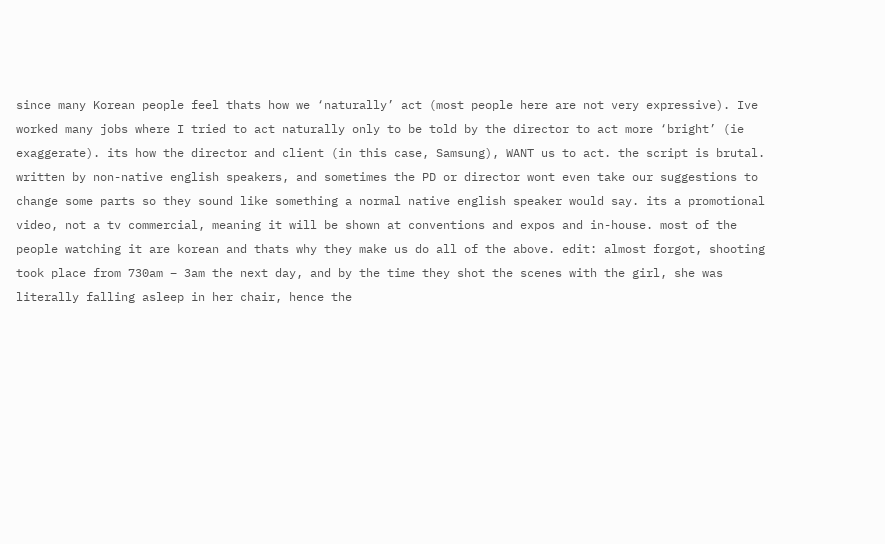since many Korean people feel thats how we ‘naturally’ act (most people here are not very expressive). Ive worked many jobs where I tried to act naturally only to be told by the director to act more ‘bright’ (ie exaggerate). its how the director and client (in this case, Samsung), WANT us to act. the script is brutal. written by non-native english speakers, and sometimes the PD or director wont even take our suggestions to change some parts so they sound like something a normal native english speaker would say. its a promotional video, not a tv commercial, meaning it will be shown at conventions and expos and in-house. most of the people watching it are korean and thats why they make us do all of the above. edit: almost forgot, shooting took place from 730am – 3am the next day, and by the time they shot the scenes with the girl, she was literally falling asleep in her chair, hence the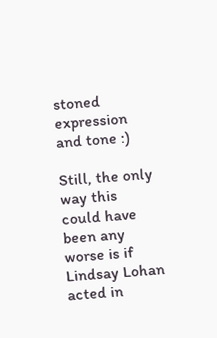stoned expression and tone :)

Still, the only way this could have been any worse is if Lindsay Lohan acted in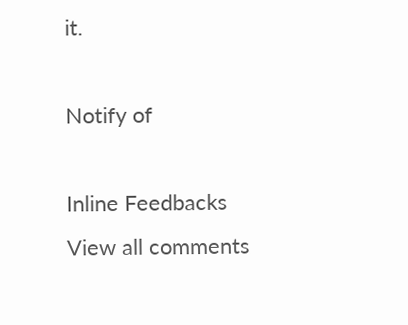it.

Notify of

Inline Feedbacks
View all comments